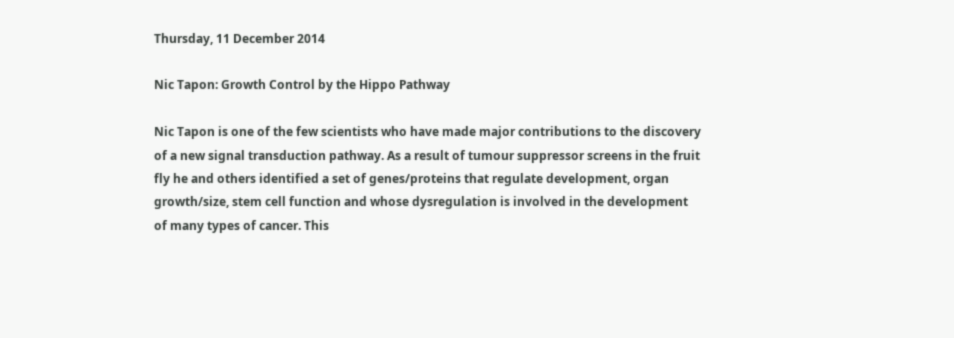Thursday, 11 December 2014

Nic Tapon: Growth Control by the Hippo Pathway

Nic Tapon is one of the few scientists who have made major contributions to the discovery of a new signal transduction pathway. As a result of tumour suppressor screens in the fruit fly he and others identified a set of genes/proteins that regulate development, organ growth/size, stem cell function and whose dysregulation is involved in the development of many types of cancer. This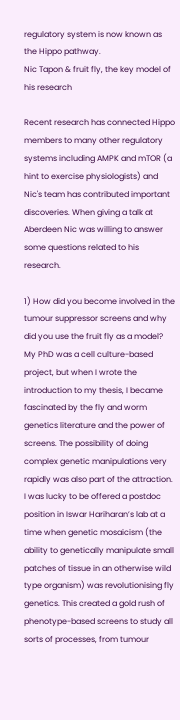regulatory system is now known as the Hippo pathway.
Nic Tapon & fruit fly, the key model of his research

Recent research has connected Hippo members to many other regulatory systems including AMPK and mTOR (a hint to exercise physiologists) and Nic's team has contributed important discoveries. When giving a talk at Aberdeen Nic was willing to answer some questions related to his research.

1) How did you become involved in the tumour suppressor screens and why did you use the fruit fly as a model?
My PhD was a cell culture-based project, but when I wrote the introduction to my thesis, I became fascinated by the fly and worm genetics literature and the power of screens. The possibility of doing complex genetic manipulations very rapidly was also part of the attraction. I was lucky to be offered a postdoc position in Iswar Hariharan’s lab at a time when genetic mosaicism (the ability to genetically manipulate small patches of tissue in an otherwise wild type organism) was revolutionising fly genetics. This created a gold rush of phenotype-based screens to study all sorts of processes, from tumour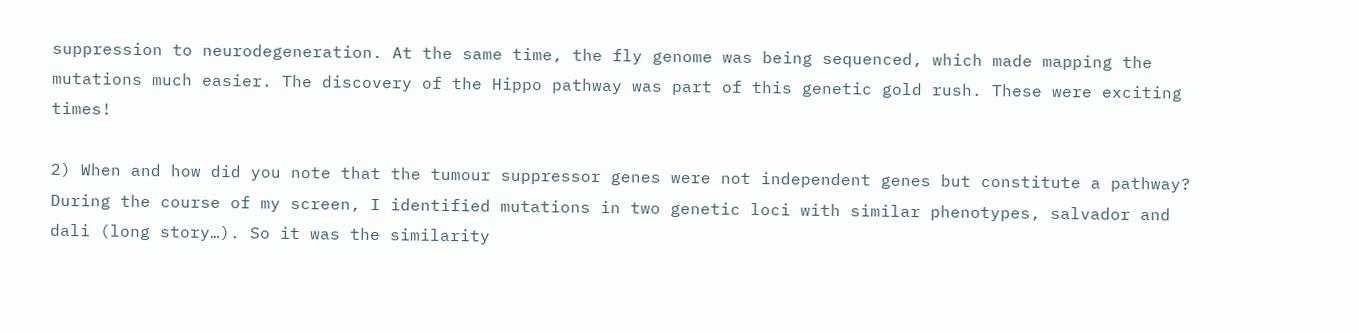suppression to neurodegeneration. At the same time, the fly genome was being sequenced, which made mapping the mutations much easier. The discovery of the Hippo pathway was part of this genetic gold rush. These were exciting times!

2) When and how did you note that the tumour suppressor genes were not independent genes but constitute a pathway?
During the course of my screen, I identified mutations in two genetic loci with similar phenotypes, salvador and dali (long story…). So it was the similarity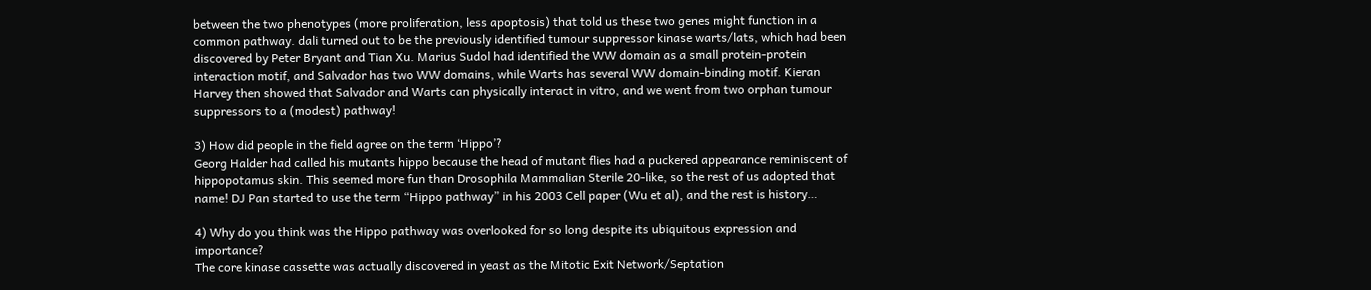between the two phenotypes (more proliferation, less apoptosis) that told us these two genes might function in a common pathway. dali turned out to be the previously identified tumour suppressor kinase warts/lats, which had been discovered by Peter Bryant and Tian Xu. Marius Sudol had identified the WW domain as a small protein-protein interaction motif, and Salvador has two WW domains, while Warts has several WW domain-binding motif. Kieran Harvey then showed that Salvador and Warts can physically interact in vitro, and we went from two orphan tumour suppressors to a (modest) pathway!

3) How did people in the field agree on the term ‘Hippo’?
Georg Halder had called his mutants hippo because the head of mutant flies had a puckered appearance reminiscent of hippopotamus skin. This seemed more fun than Drosophila Mammalian Sterile 20-like, so the rest of us adopted that name! DJ Pan started to use the term “Hippo pathway” in his 2003 Cell paper (Wu et al), and the rest is history…

4) Why do you think was the Hippo pathway was overlooked for so long despite its ubiquitous expression and importance?
The core kinase cassette was actually discovered in yeast as the Mitotic Exit Network/Septation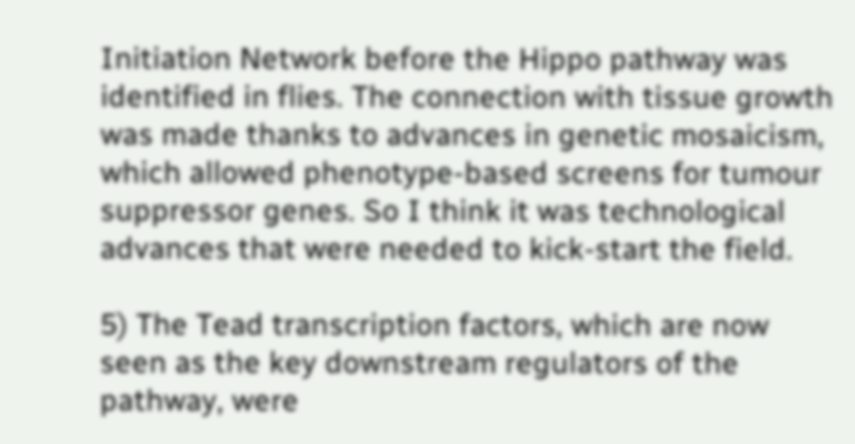Initiation Network before the Hippo pathway was identified in flies. The connection with tissue growth was made thanks to advances in genetic mosaicism, which allowed phenotype-based screens for tumour suppressor genes. So I think it was technological advances that were needed to kick-start the field.

5) The Tead transcription factors, which are now seen as the key downstream regulators of the pathway, were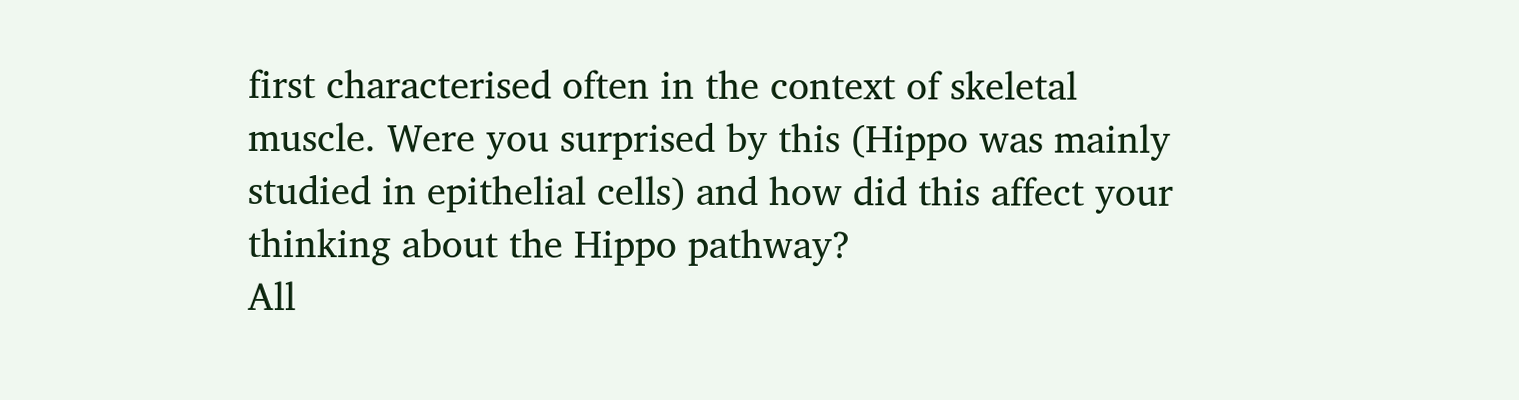first characterised often in the context of skeletal muscle. Were you surprised by this (Hippo was mainly studied in epithelial cells) and how did this affect your thinking about the Hippo pathway?
All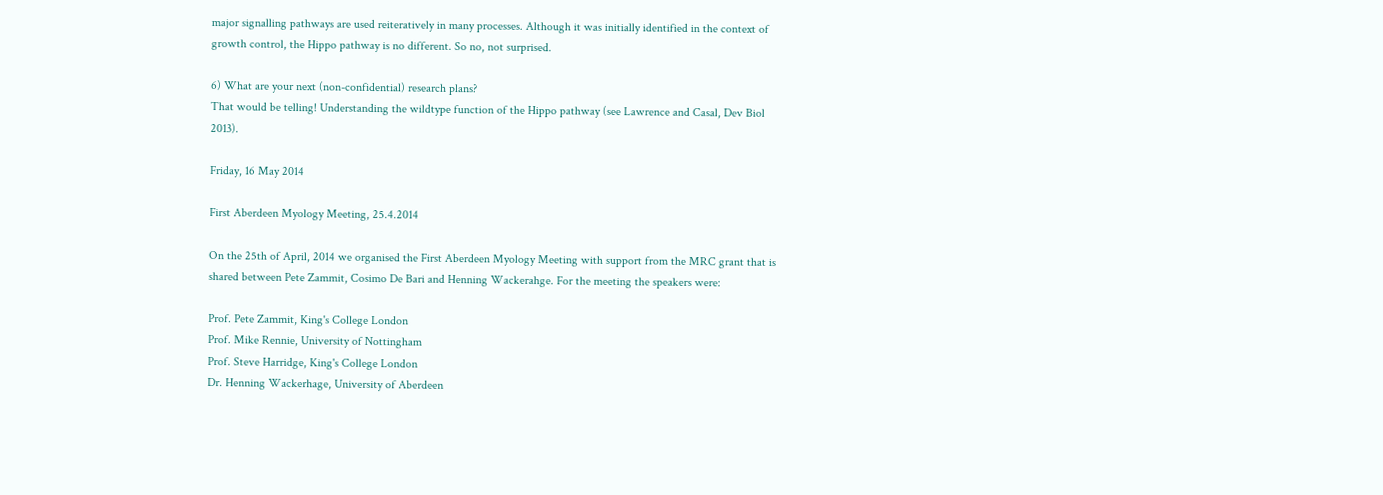major signalling pathways are used reiteratively in many processes. Although it was initially identified in the context of growth control, the Hippo pathway is no different. So no, not surprised.

6) What are your next (non-confidential) research plans?
That would be telling! Understanding the wildtype function of the Hippo pathway (see Lawrence and Casal, Dev Biol 2013).

Friday, 16 May 2014

First Aberdeen Myology Meeting, 25.4.2014

On the 25th of April, 2014 we organised the First Aberdeen Myology Meeting with support from the MRC grant that is shared between Pete Zammit, Cosimo De Bari and Henning Wackerahge. For the meeting the speakers were:

Prof. Pete Zammit, King's College London
Prof. Mike Rennie, University of Nottingham
Prof. Steve Harridge, King's College London
Dr. Henning Wackerhage, University of Aberdeen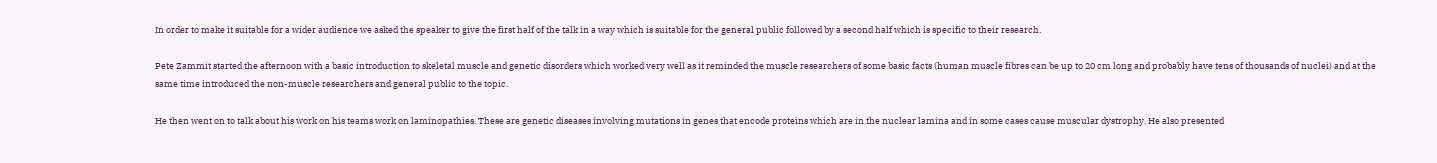In order to make it suitable for a wider audience we asked the speaker to give the first half of the talk in a way which is suitable for the general public followed by a second half which is specific to their research.

Pete Zammit started the afternoon with a basic introduction to skeletal muscle and genetic disorders which worked very well as it reminded the muscle researchers of some basic facts (human muscle fibres can be up to 20 cm long and probably have tens of thousands of nuclei) and at the same time introduced the non-muscle researchers and general public to the topic.

He then went on to talk about his work on his teams work on laminopathies. These are genetic diseases involving mutations in genes that encode proteins which are in the nuclear lamina and in some cases cause muscular dystrophy. He also presented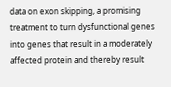data on exon skipping, a promising treatment to turn dysfunctional genes into genes that result in a moderately affected protein and thereby result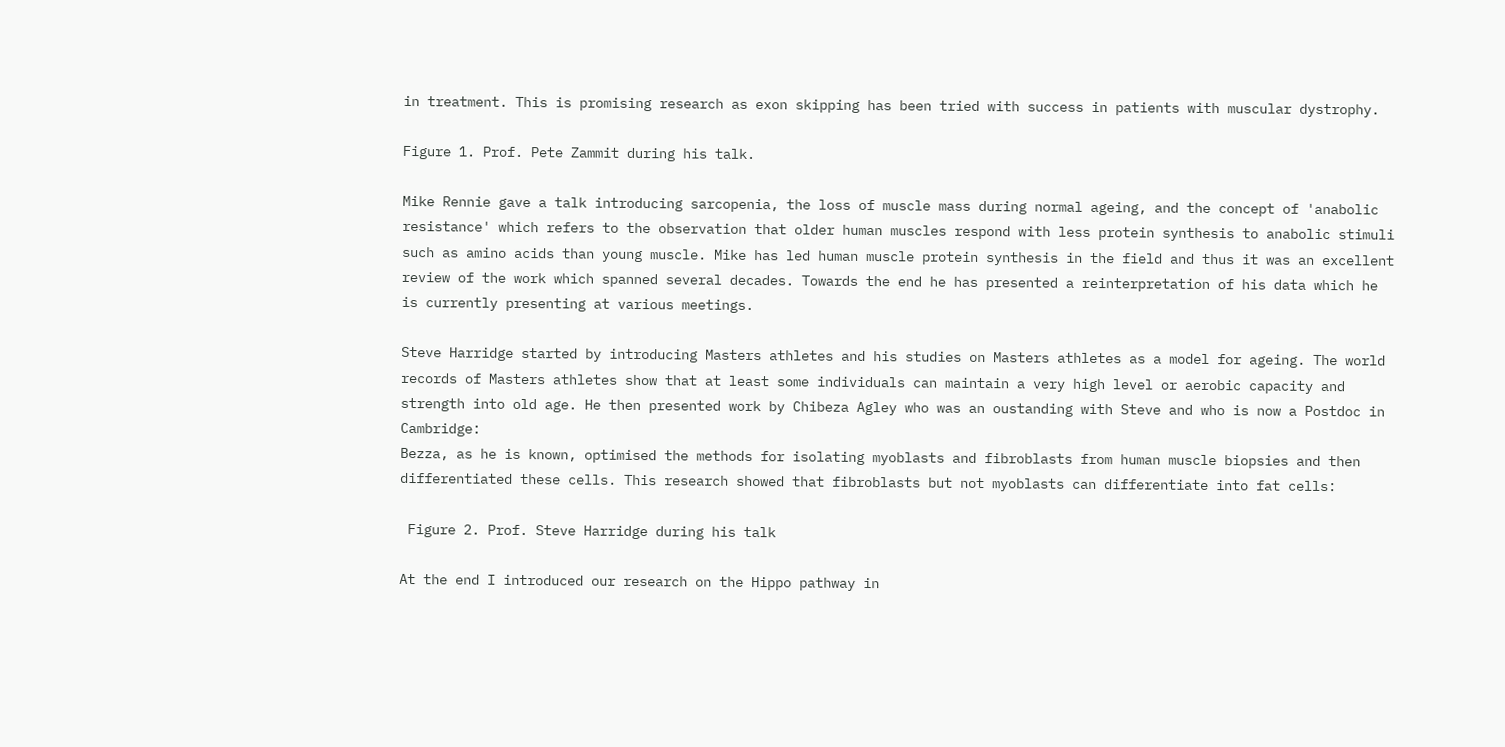in treatment. This is promising research as exon skipping has been tried with success in patients with muscular dystrophy.

Figure 1. Prof. Pete Zammit during his talk.

Mike Rennie gave a talk introducing sarcopenia, the loss of muscle mass during normal ageing, and the concept of 'anabolic resistance' which refers to the observation that older human muscles respond with less protein synthesis to anabolic stimuli such as amino acids than young muscle. Mike has led human muscle protein synthesis in the field and thus it was an excellent review of the work which spanned several decades. Towards the end he has presented a reinterpretation of his data which he is currently presenting at various meetings.

Steve Harridge started by introducing Masters athletes and his studies on Masters athletes as a model for ageing. The world records of Masters athletes show that at least some individuals can maintain a very high level or aerobic capacity and strength into old age. He then presented work by Chibeza Agley who was an oustanding with Steve and who is now a Postdoc in Cambridge:
Bezza, as he is known, optimised the methods for isolating myoblasts and fibroblasts from human muscle biopsies and then differentiated these cells. This research showed that fibroblasts but not myoblasts can differentiate into fat cells:

 Figure 2. Prof. Steve Harridge during his talk

At the end I introduced our research on the Hippo pathway in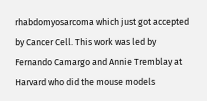rhabdomyosarcoma which just got accepted by Cancer Cell. This work was led by Fernando Camargo and Annie Tremblay at Harvard who did the mouse models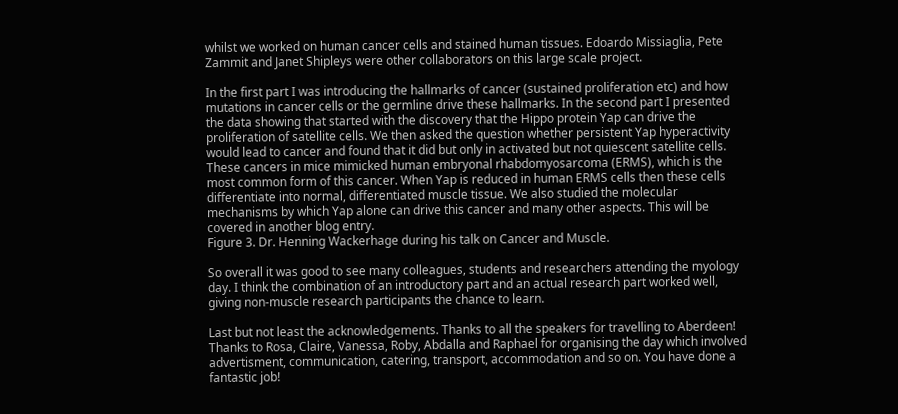whilst we worked on human cancer cells and stained human tissues. Edoardo Missiaglia, Pete Zammit and Janet Shipleys were other collaborators on this large scale project.

In the first part I was introducing the hallmarks of cancer (sustained proliferation etc) and how mutations in cancer cells or the germline drive these hallmarks. In the second part I presented the data showing that started with the discovery that the Hippo protein Yap can drive the proliferation of satellite cells. We then asked the question whether persistent Yap hyperactivity would lead to cancer and found that it did but only in activated but not quiescent satellite cells. These cancers in mice mimicked human embryonal rhabdomyosarcoma (ERMS), which is the most common form of this cancer. When Yap is reduced in human ERMS cells then these cells differentiate into normal, differentiated muscle tissue. We also studied the molecular mechanisms by which Yap alone can drive this cancer and many other aspects. This will be covered in another blog entry.
Figure 3. Dr. Henning Wackerhage during his talk on Cancer and Muscle.

So overall it was good to see many colleagues, students and researchers attending the myology day. I think the combination of an introductory part and an actual research part worked well, giving non-muscle research participants the chance to learn.

Last but not least the acknowledgements. Thanks to all the speakers for travelling to Aberdeen! Thanks to Rosa, Claire, Vanessa, Roby, Abdalla and Raphael for organising the day which involved advertisment, communication, catering, transport, accommodation and so on. You have done a fantastic job!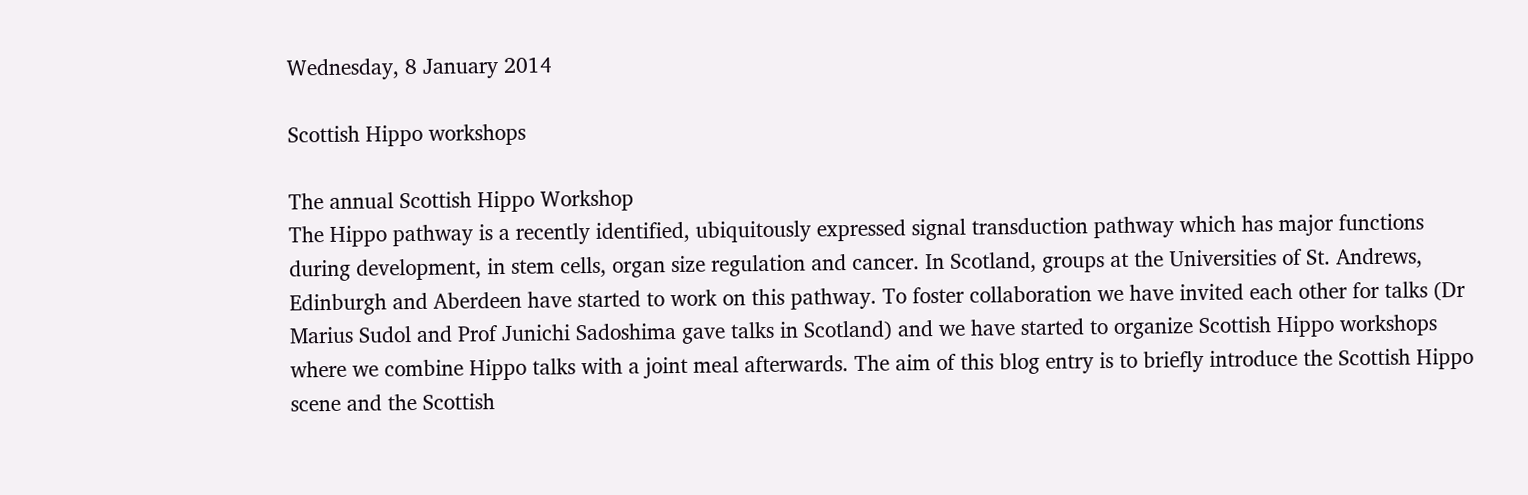Wednesday, 8 January 2014

Scottish Hippo workshops

The annual Scottish Hippo Workshop
The Hippo pathway is a recently identified, ubiquitously expressed signal transduction pathway which has major functions during development, in stem cells, organ size regulation and cancer. In Scotland, groups at the Universities of St. Andrews, Edinburgh and Aberdeen have started to work on this pathway. To foster collaboration we have invited each other for talks (Dr Marius Sudol and Prof Junichi Sadoshima gave talks in Scotland) and we have started to organize Scottish Hippo workshops where we combine Hippo talks with a joint meal afterwards. The aim of this blog entry is to briefly introduce the Scottish Hippo scene and the Scottish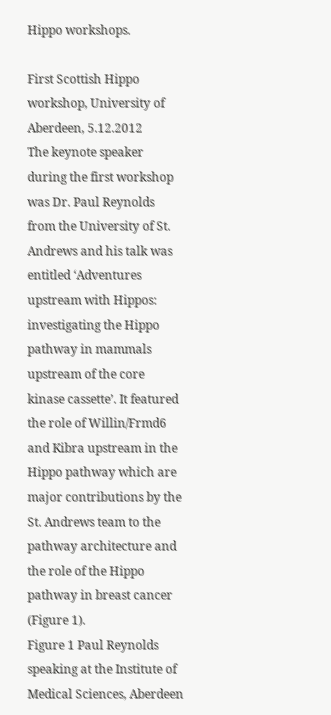Hippo workshops.

First Scottish Hippo workshop, University of Aberdeen, 5.12.2012
The keynote speaker during the first workshop was Dr. Paul Reynolds from the University of St. Andrews and his talk was entitled ‘Adventures upstream with Hippos: investigating the Hippo pathway in mammals upstream of the core kinase cassette’. It featured the role of Willin/Frmd6 and Kibra upstream in the Hippo pathway which are major contributions by the St. Andrews team to the pathway architecture and the role of the Hippo pathway in breast cancer (Figure 1).
Figure 1 Paul Reynolds speaking at the Institute of Medical Sciences, Aberdeen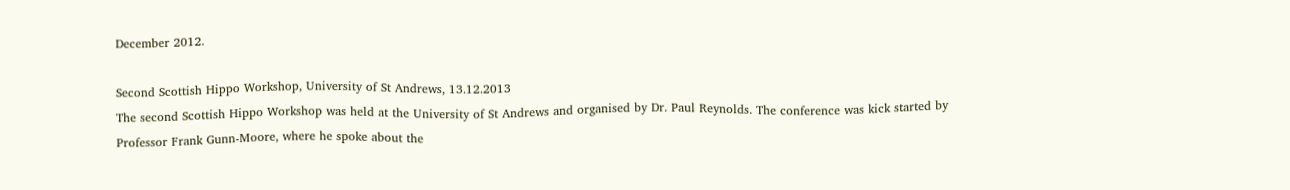December 2012.

Second Scottish Hippo Workshop, University of St Andrews, 13.12.2013
The second Scottish Hippo Workshop was held at the University of St Andrews and organised by Dr. Paul Reynolds. The conference was kick started by Professor Frank Gunn-Moore, where he spoke about the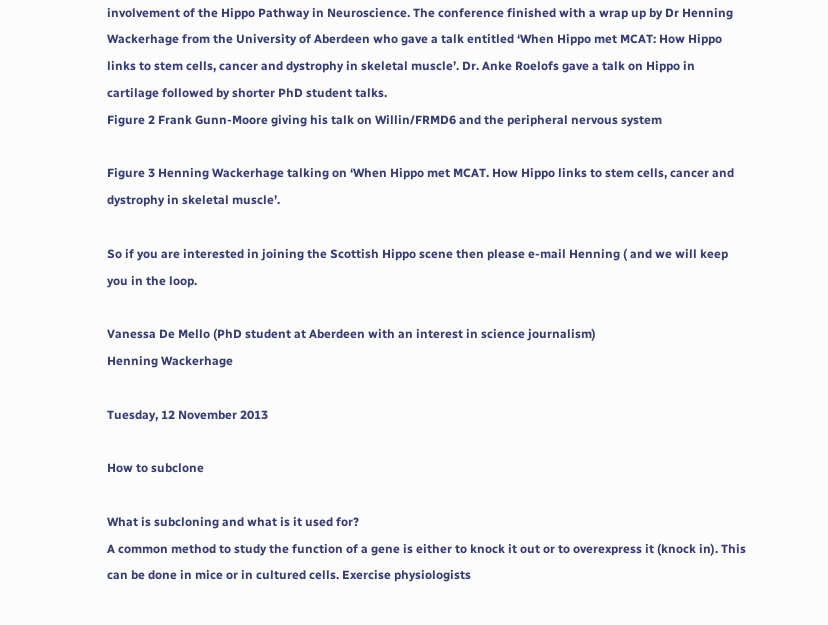involvement of the Hippo Pathway in Neuroscience. The conference finished with a wrap up by Dr Henning Wackerhage from the University of Aberdeen who gave a talk entitled ‘When Hippo met MCAT: How Hippo links to stem cells, cancer and dystrophy in skeletal muscle’. Dr. Anke Roelofs gave a talk on Hippo in cartilage followed by shorter PhD student talks.
Figure 2 Frank Gunn-Moore giving his talk on Willin/FRMD6 and the peripheral nervous system

Figure 3 Henning Wackerhage talking on ‘When Hippo met MCAT. How Hippo links to stem cells, cancer and dystrophy in skeletal muscle’.

So if you are interested in joining the Scottish Hippo scene then please e-mail Henning ( and we will keep you in the loop.

Vanessa De Mello (PhD student at Aberdeen with an interest in science journalism)
Henning Wackerhage

Tuesday, 12 November 2013

How to subclone

What is subcloning and what is it used for?
A common method to study the function of a gene is either to knock it out or to overexpress it (knock in). This can be done in mice or in cultured cells. Exercise physiologists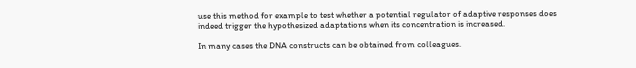use this method for example to test whether a potential regulator of adaptive responses does indeed trigger the hypothesized adaptations when its concentration is increased.

In many cases the DNA constructs can be obtained from colleagues.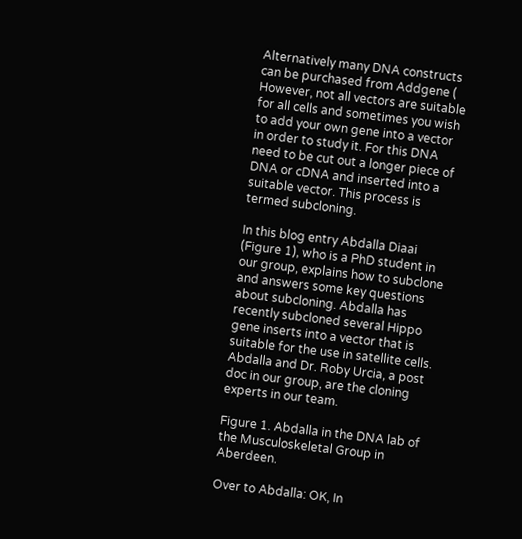Alternatively many DNA constructs can be purchased from Addgene ( However, not all vectors are suitable for all cells and sometimes you wish to add your own gene into a vector in order to study it. For this DNA need to be cut out a longer piece of DNA or cDNA and inserted into a suitable vector. This process is termed subcloning.

In this blog entry Abdalla Diaai (Figure 1), who is a PhD student in our group, explains how to subclone and answers some key questions about subcloning. Abdalla has recently subcloned several Hippo gene inserts into a vector that is suitable for the use in satellite cells. Abdalla and Dr. Roby Urcia, a post doc in our group, are the cloning experts in our team.

Figure 1. Abdalla in the DNA lab of the Musculoskeletal Group in Aberdeen.

Over to Abdalla: OK, In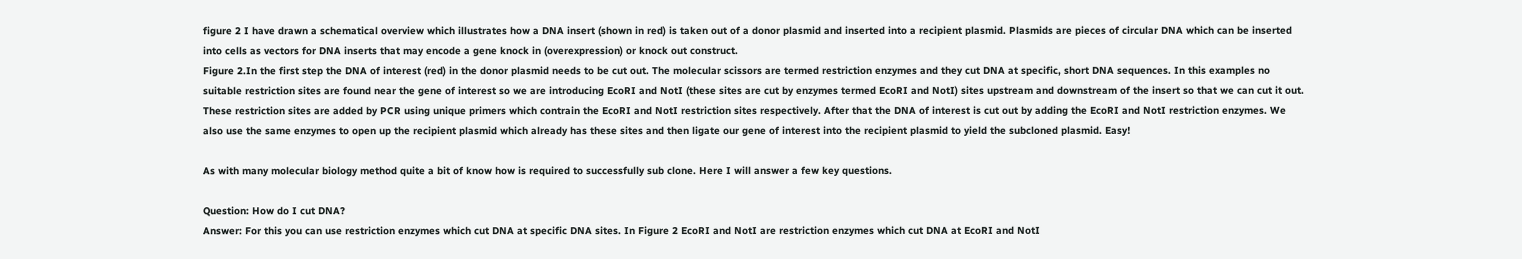figure 2 I have drawn a schematical overview which illustrates how a DNA insert (shown in red) is taken out of a donor plasmid and inserted into a recipient plasmid. Plasmids are pieces of circular DNA which can be inserted into cells as vectors for DNA inserts that may encode a gene knock in (overexpression) or knock out construct.
Figure 2.In the first step the DNA of interest (red) in the donor plasmid needs to be cut out. The molecular scissors are termed restriction enzymes and they cut DNA at specific, short DNA sequences. In this examples no suitable restriction sites are found near the gene of interest so we are introducing EcoRI and NotI (these sites are cut by enzymes termed EcoRI and NotI) sites upstream and downstream of the insert so that we can cut it out. These restriction sites are added by PCR using unique primers which contrain the EcoRI and NotI restriction sites respectively. After that the DNA of interest is cut out by adding the EcoRI and NotI restriction enzymes. We also use the same enzymes to open up the recipient plasmid which already has these sites and then ligate our gene of interest into the recipient plasmid to yield the subcloned plasmid. Easy!

As with many molecular biology method quite a bit of know how is required to successfully sub clone. Here I will answer a few key questions.

Question: How do I cut DNA?
Answer: For this you can use restriction enzymes which cut DNA at specific DNA sites. In Figure 2 EcoRI and NotI are restriction enzymes which cut DNA at EcoRI and NotI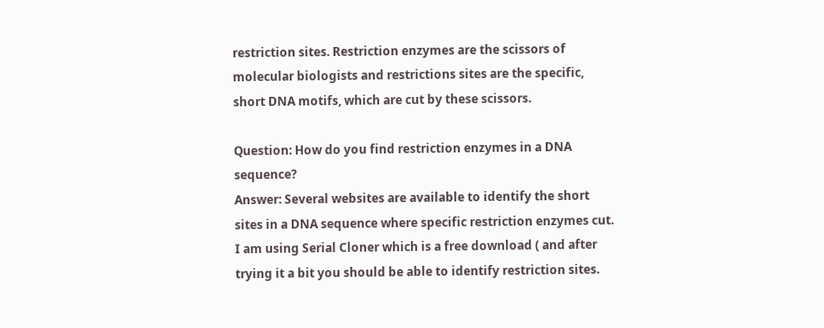restriction sites. Restriction enzymes are the scissors of molecular biologists and restrictions sites are the specific, short DNA motifs, which are cut by these scissors.

Question: How do you find restriction enzymes in a DNA sequence?
Answer: Several websites are available to identify the short sites in a DNA sequence where specific restriction enzymes cut. I am using Serial Cloner which is a free download ( and after trying it a bit you should be able to identify restriction sites.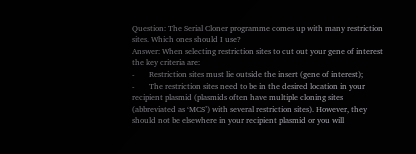Question: The Serial Cloner programme comes up with many restriction sites. Which ones should I use?
Answer: When selecting restriction sites to cut out your gene of interest the key criteria are:
-       Restriction sites must lie outside the insert (gene of interest);
-       The restriction sites need to be in the desired location in your recipient plasmid (plasmids often have multiple cloning sites (abbreviated as ‘MCS’) with several restriction sites). However, they should not be elsewhere in your recipient plasmid or you will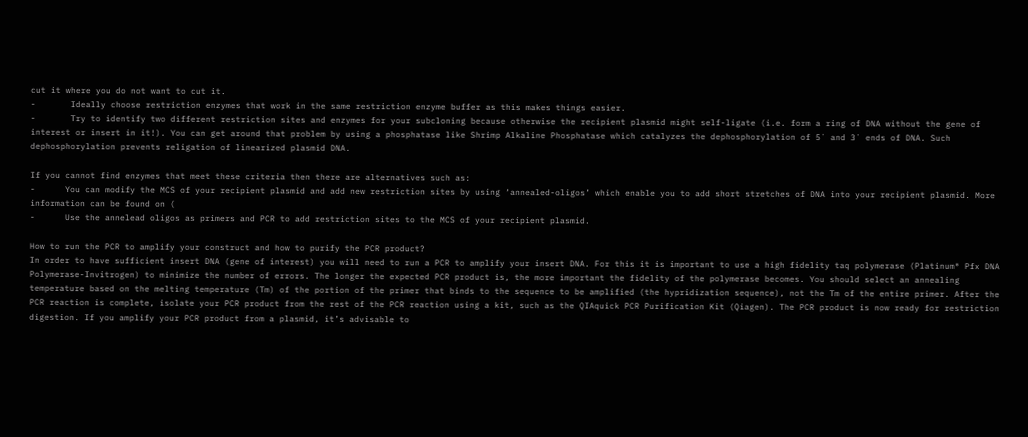cut it where you do not want to cut it.
-       Ideally choose restriction enzymes that work in the same restriction enzyme buffer as this makes things easier.
-       Try to identify two different restriction sites and enzymes for your subcloning because otherwise the recipient plasmid might self-ligate (i.e. form a ring of DNA without the gene of interest or insert in it!). You can get around that problem by using a phosphatase like Shrimp Alkaline Phosphatase which catalyzes the dephosphorylation of 5´ and 3´ ends of DNA. Such dephosphorylation prevents religation of linearized plasmid DNA.

If you cannot find enzymes that meet these criteria then there are alternatives such as:
-      You can modify the MCS of your recipient plasmid and add new restriction sites by using ‘annealed-oligos’ which enable you to add short stretches of DNA into your recipient plasmid. More information can be found on (
-      Use the annelead oligos as primers and PCR to add restriction sites to the MCS of your recipient plasmid.

How to run the PCR to amplify your construct and how to purify the PCR product?
In order to have sufficient insert DNA (gene of interest) you will need to run a PCR to amplify your insert DNA. For this it is important to use a high fidelity taq polymerase (Platinum® Pfx DNA Polymerase-Invitrogen) to minimize the number of errors. The longer the expected PCR product is, the more important the fidelity of the polymerase becomes. You should select an annealing temperature based on the melting temperature (Tm) of the portion of the primer that binds to the sequence to be amplified (the hypridization sequence), not the Tm of the entire primer. After the PCR reaction is complete, isolate your PCR product from the rest of the PCR reaction using a kit, such as the QIAquick PCR Purification Kit (Qiagen). The PCR product is now ready for restriction digestion. If you amplify your PCR product from a plasmid, it’s advisable to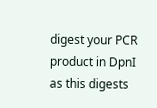digest your PCR product in DpnI as this digests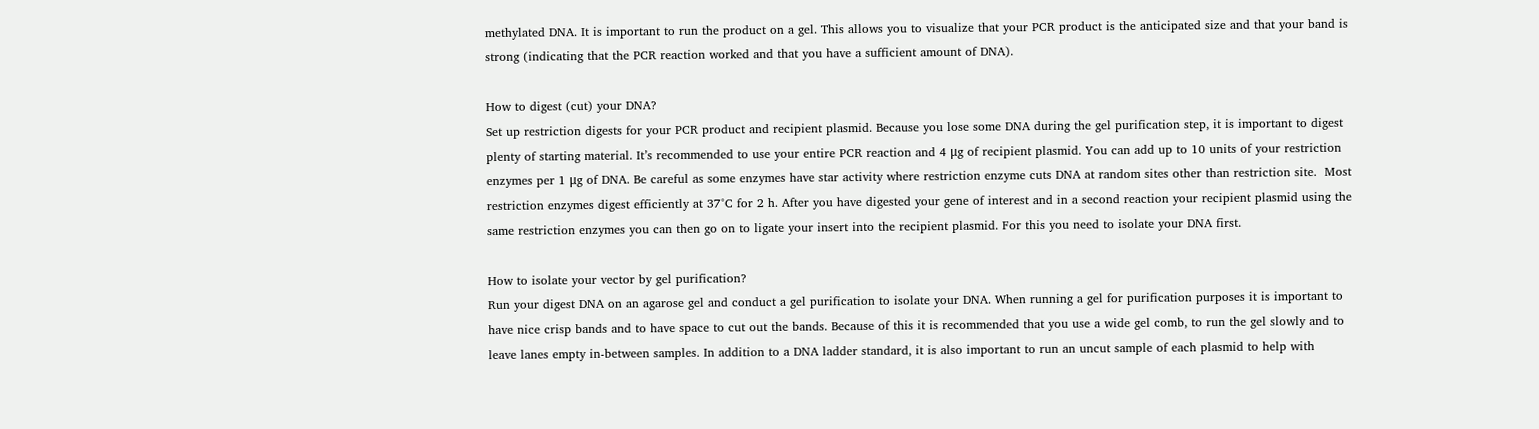methylated DNA. It is important to run the product on a gel. This allows you to visualize that your PCR product is the anticipated size and that your band is strong (indicating that the PCR reaction worked and that you have a sufficient amount of DNA).

How to digest (cut) your DNA?
Set up restriction digests for your PCR product and recipient plasmid. Because you lose some DNA during the gel purification step, it is important to digest plenty of starting material. It’s recommended to use your entire PCR reaction and 4 μg of recipient plasmid. You can add up to 10 units of your restriction enzymes per 1 μg of DNA. Be careful as some enzymes have star activity where restriction enzyme cuts DNA at random sites other than restriction site.  Most restriction enzymes digest efficiently at 37°C for 2 h. After you have digested your gene of interest and in a second reaction your recipient plasmid using the same restriction enzymes you can then go on to ligate your insert into the recipient plasmid. For this you need to isolate your DNA first.

How to isolate your vector by gel purification?
Run your digest DNA on an agarose gel and conduct a gel purification to isolate your DNA. When running a gel for purification purposes it is important to have nice crisp bands and to have space to cut out the bands. Because of this it is recommended that you use a wide gel comb, to run the gel slowly and to leave lanes empty in-between samples. In addition to a DNA ladder standard, it is also important to run an uncut sample of each plasmid to help with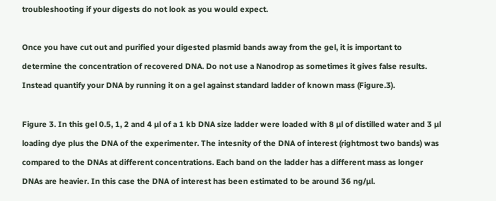troubleshooting if your digests do not look as you would expect.

Once you have cut out and purified your digested plasmid bands away from the gel, it is important to determine the concentration of recovered DNA. Do not use a Nanodrop as sometimes it gives false results. Instead quantify your DNA by running it on a gel against standard ladder of known mass (Figure.3).

Figure 3. In this gel 0.5, 1, 2 and 4 µl of a 1 kb DNA size ladder were loaded with 8 µl of distilled water and 3 µl loading dye plus the DNA of the experimenter. The intesnity of the DNA of interest (rightmost two bands) was compared to the DNAs at different concentrations. Each band on the ladder has a different mass as longer DNAs are heavier. In this case the DNA of interest has been estimated to be around 36 ng/µl.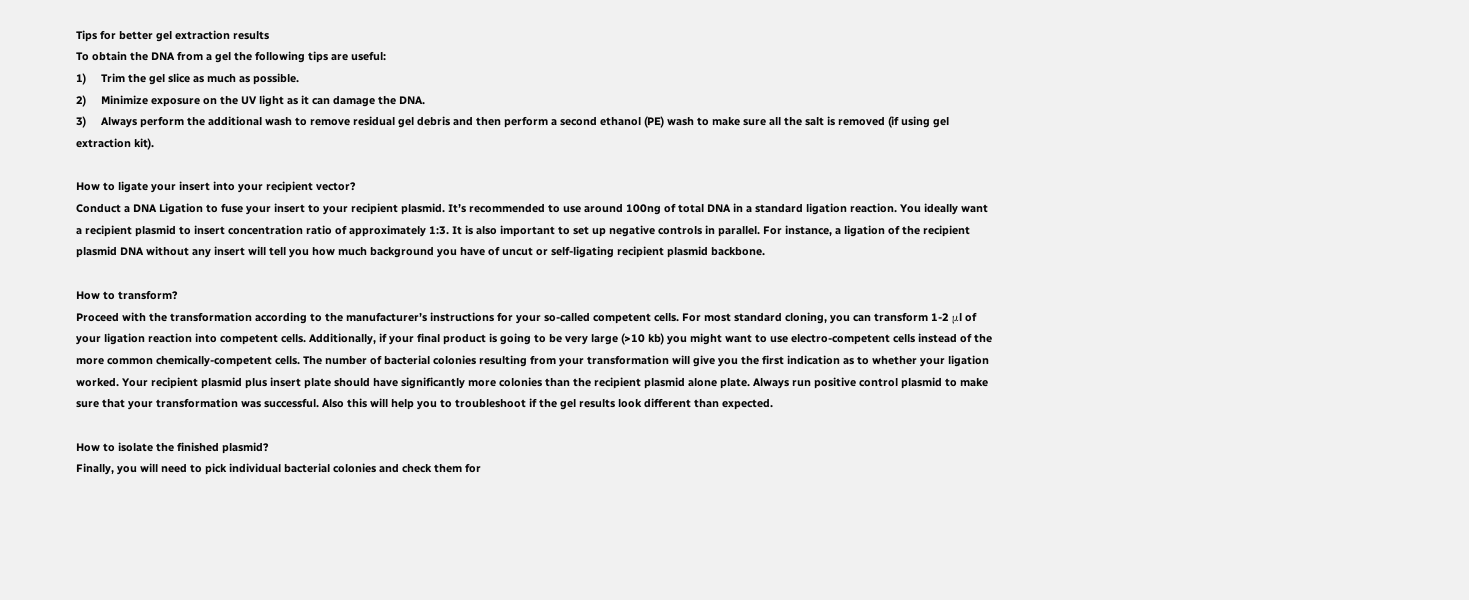Tips for better gel extraction results
To obtain the DNA from a gel the following tips are useful:
1)     Trim the gel slice as much as possible.
2)     Minimize exposure on the UV light as it can damage the DNA.
3)     Always perform the additional wash to remove residual gel debris and then perform a second ethanol (PE) wash to make sure all the salt is removed (if using gel extraction kit).

How to ligate your insert into your recipient vector?
Conduct a DNA Ligation to fuse your insert to your recipient plasmid. It’s recommended to use around 100ng of total DNA in a standard ligation reaction. You ideally want a recipient plasmid to insert concentration ratio of approximately 1:3. It is also important to set up negative controls in parallel. For instance, a ligation of the recipient plasmid DNA without any insert will tell you how much background you have of uncut or self-ligating recipient plasmid backbone.

How to transform?
Proceed with the transformation according to the manufacturer’s instructions for your so-called competent cells. For most standard cloning, you can transform 1-2 μl of your ligation reaction into competent cells. Additionally, if your final product is going to be very large (>10 kb) you might want to use electro-competent cells instead of the more common chemically-competent cells. The number of bacterial colonies resulting from your transformation will give you the first indication as to whether your ligation worked. Your recipient plasmid plus insert plate should have significantly more colonies than the recipient plasmid alone plate. Always run positive control plasmid to make sure that your transformation was successful. Also this will help you to troubleshoot if the gel results look different than expected.

How to isolate the finished plasmid?
Finally, you will need to pick individual bacterial colonies and check them for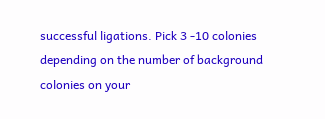successful ligations. Pick 3 -10 colonies depending on the number of background colonies on your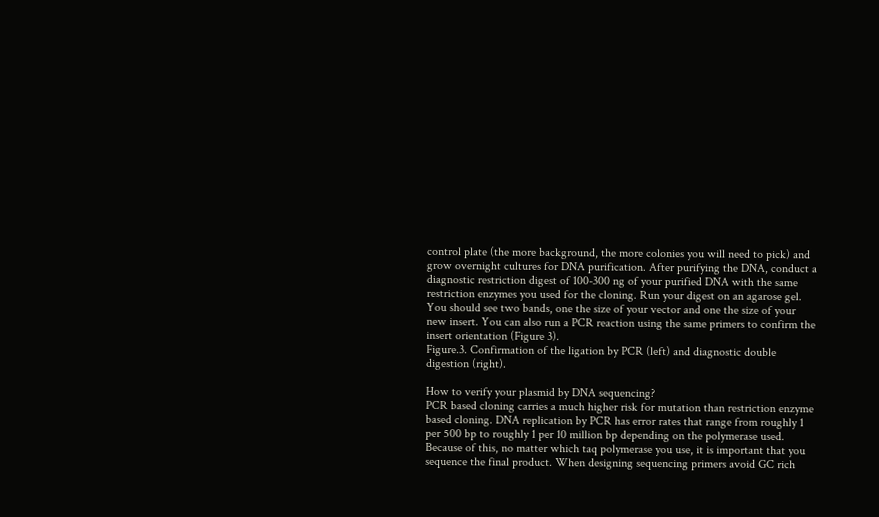control plate (the more background, the more colonies you will need to pick) and grow overnight cultures for DNA purification. After purifying the DNA, conduct a diagnostic restriction digest of 100-300 ng of your purified DNA with the same restriction enzymes you used for the cloning. Run your digest on an agarose gel. You should see two bands, one the size of your vector and one the size of your new insert. You can also run a PCR reaction using the same primers to confirm the insert orientation (Figure 3).
Figure.3. Confirmation of the ligation by PCR (left) and diagnostic double digestion (right).

How to verify your plasmid by DNA sequencing?
PCR based cloning carries a much higher risk for mutation than restriction enzyme based cloning. DNA replication by PCR has error rates that range from roughly 1 per 500 bp to roughly 1 per 10 million bp depending on the polymerase used. Because of this, no matter which taq polymerase you use, it is important that you sequence the final product. When designing sequencing primers avoid GC rich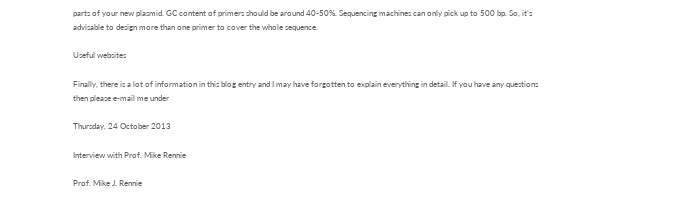parts of your new plasmid. GC content of primers should be around 40-50%. Sequencing machines can only pick up to 500 bp. So, it’s advisable to design more than one primer to cover the whole sequence.

Useful websites

Finally, there is a lot of information in this blog entry and I may have forgotten to explain everything in detail. If you have any questions then please e-mail me under

Thursday, 24 October 2013

Interview with Prof. Mike Rennie

Prof. Mike J. Rennie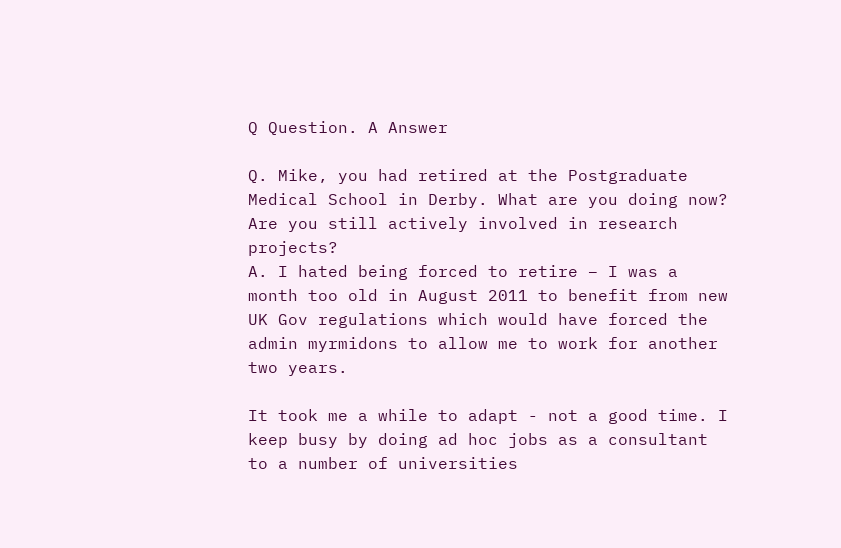Q Question. A Answer

Q. Mike, you had retired at the Postgraduate Medical School in Derby. What are you doing now? Are you still actively involved in research projects?
A. I hated being forced to retire – I was a month too old in August 2011 to benefit from new UK Gov regulations which would have forced the admin myrmidons to allow me to work for another two years.

It took me a while to adapt - not a good time. I keep busy by doing ad hoc jobs as a consultant to a number of universities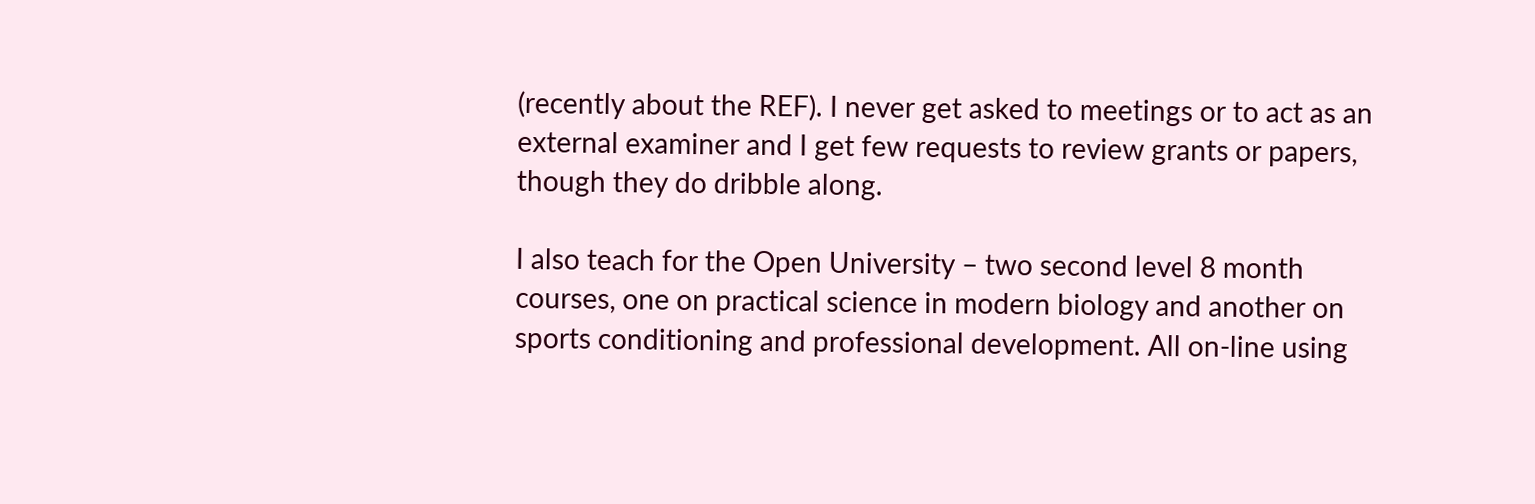(recently about the REF). I never get asked to meetings or to act as an external examiner and I get few requests to review grants or papers, though they do dribble along.

I also teach for the Open University – two second level 8 month courses, one on practical science in modern biology and another on sports conditioning and professional development. All on-line using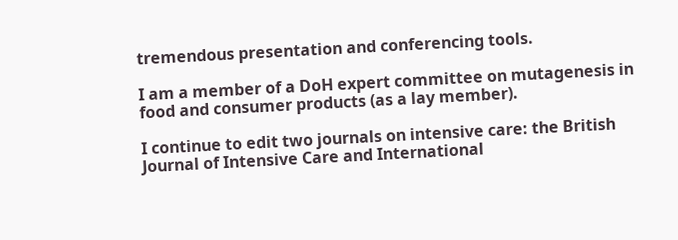tremendous presentation and conferencing tools.

I am a member of a DoH expert committee on mutagenesis in food and consumer products (as a lay member).

I continue to edit two journals on intensive care: the British Journal of Intensive Care and International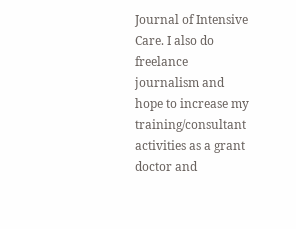Journal of Intensive Care. I also do freelance journalism and hope to increase my training/consultant activities as a grant doctor and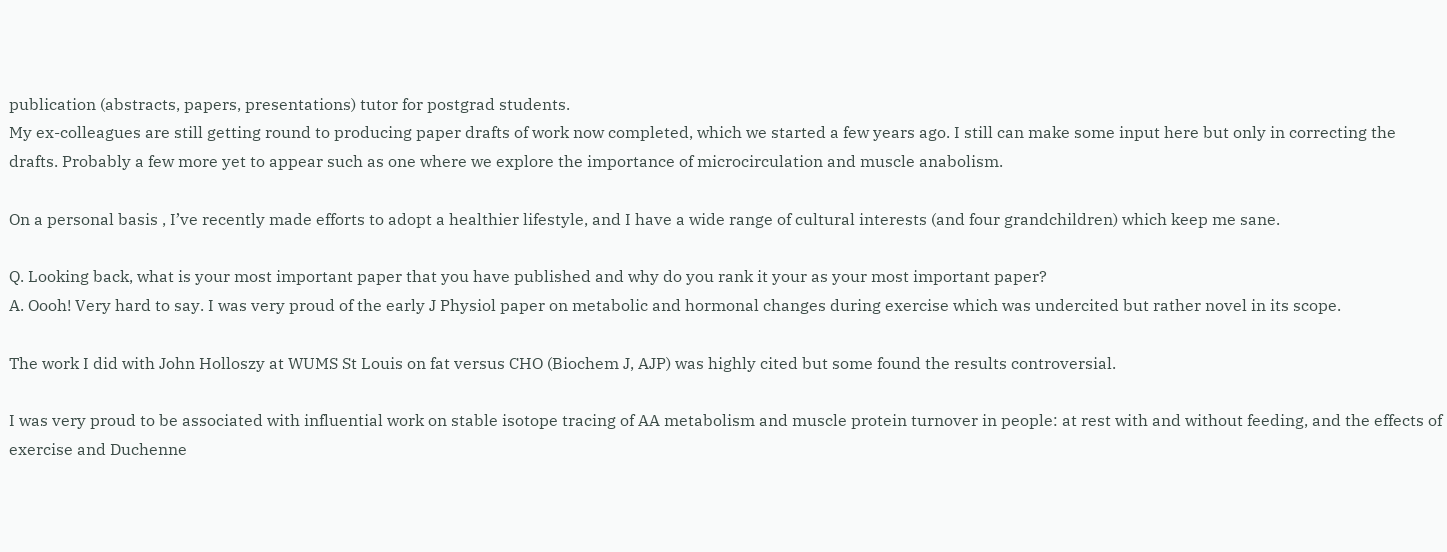publication (abstracts, papers, presentations) tutor for postgrad students.
My ex-colleagues are still getting round to producing paper drafts of work now completed, which we started a few years ago. I still can make some input here but only in correcting the drafts. Probably a few more yet to appear such as one where we explore the importance of microcirculation and muscle anabolism.

On a personal basis , I’ve recently made efforts to adopt a healthier lifestyle, and I have a wide range of cultural interests (and four grandchildren) which keep me sane.

Q. Looking back, what is your most important paper that you have published and why do you rank it your as your most important paper?
A. Oooh! Very hard to say. I was very proud of the early J Physiol paper on metabolic and hormonal changes during exercise which was undercited but rather novel in its scope.

The work I did with John Holloszy at WUMS St Louis on fat versus CHO (Biochem J, AJP) was highly cited but some found the results controversial.

I was very proud to be associated with influential work on stable isotope tracing of AA metabolism and muscle protein turnover in people: at rest with and without feeding, and the effects of exercise and Duchenne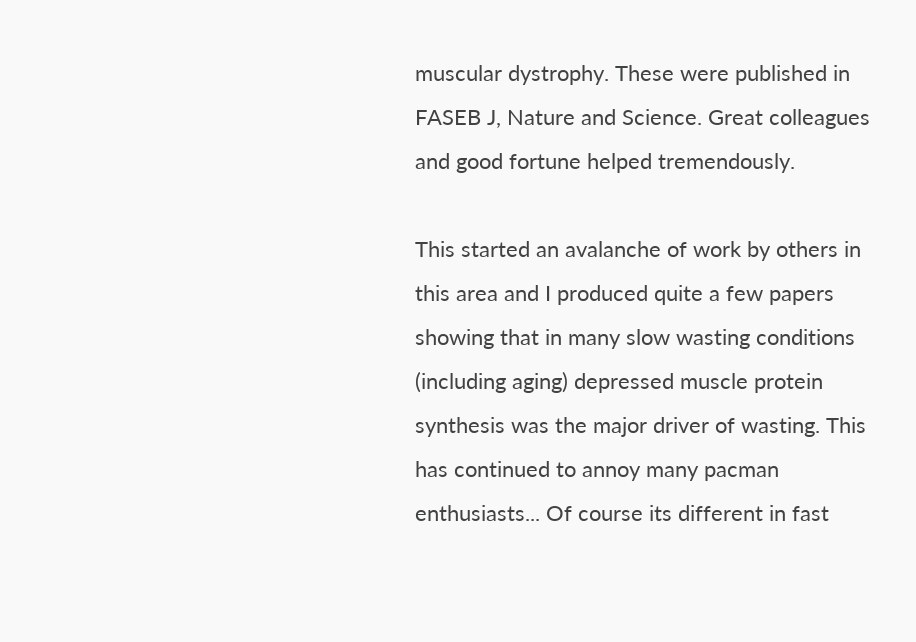muscular dystrophy. These were published in FASEB J, Nature and Science. Great colleagues and good fortune helped tremendously.

This started an avalanche of work by others in this area and I produced quite a few papers showing that in many slow wasting conditions (including aging) depressed muscle protein synthesis was the major driver of wasting. This has continued to annoy many pacman enthusiasts... Of course its different in fast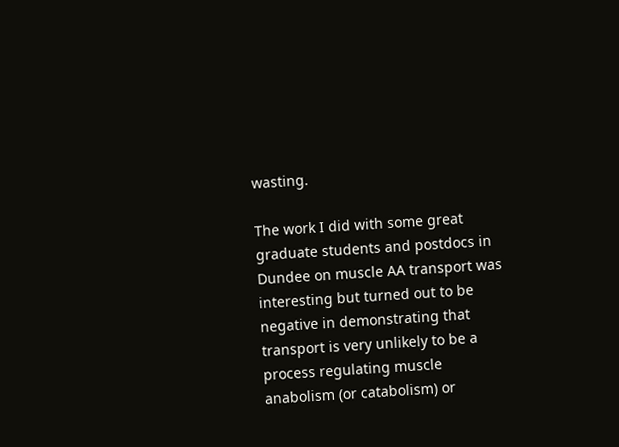wasting.

The work I did with some great graduate students and postdocs in Dundee on muscle AA transport was interesting but turned out to be negative in demonstrating that transport is very unlikely to be a process regulating muscle anabolism (or catabolism) or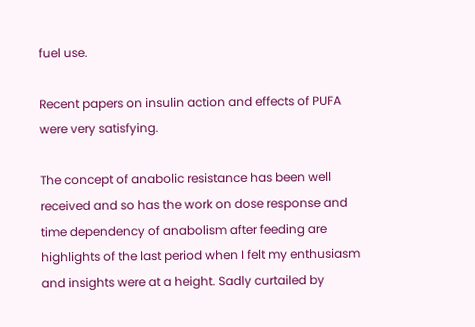fuel use.

Recent papers on insulin action and effects of PUFA were very satisfying.

The concept of anabolic resistance has been well received and so has the work on dose response and time dependency of anabolism after feeding are highlights of the last period when I felt my enthusiasm and insights were at a height. Sadly curtailed by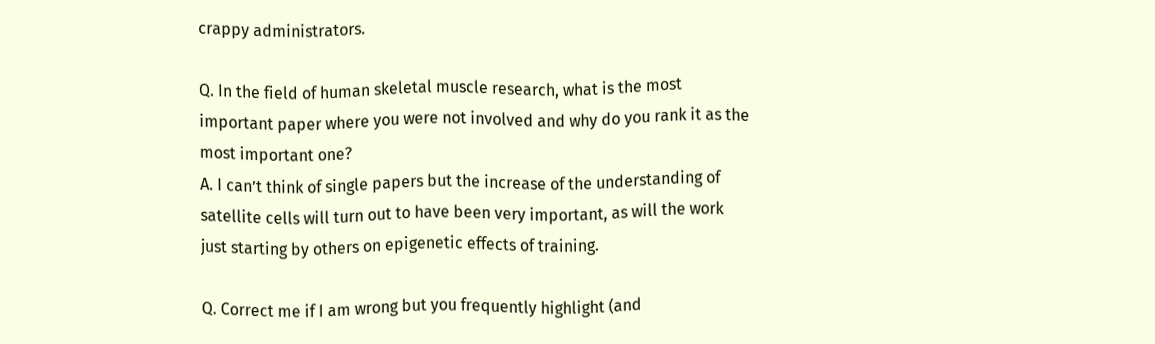crappy administrators.

Q. In the field of human skeletal muscle research, what is the most important paper where you were not involved and why do you rank it as the most important one?
A. I can’t think of single papers but the increase of the understanding of satellite cells will turn out to have been very important, as will the work just starting by others on epigenetic effects of training.

Q. Correct me if I am wrong but you frequently highlight (and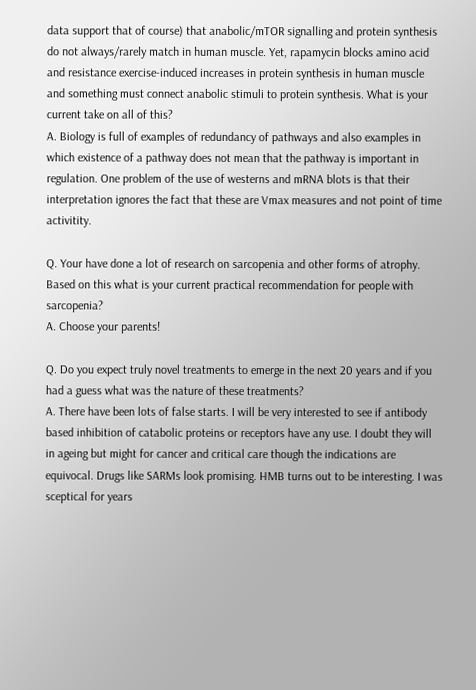data support that of course) that anabolic/mTOR signalling and protein synthesis do not always/rarely match in human muscle. Yet, rapamycin blocks amino acid and resistance exercise-induced increases in protein synthesis in human muscle and something must connect anabolic stimuli to protein synthesis. What is your current take on all of this?
A. Biology is full of examples of redundancy of pathways and also examples in which existence of a pathway does not mean that the pathway is important in regulation. One problem of the use of westerns and mRNA blots is that their interpretation ignores the fact that these are Vmax measures and not point of time activitity.

Q. Your have done a lot of research on sarcopenia and other forms of atrophy. Based on this what is your current practical recommendation for people with sarcopenia?
A. Choose your parents!

Q. Do you expect truly novel treatments to emerge in the next 20 years and if you had a guess what was the nature of these treatments?
A. There have been lots of false starts. I will be very interested to see if antibody based inhibition of catabolic proteins or receptors have any use. I doubt they will in ageing but might for cancer and critical care though the indications are equivocal. Drugs like SARMs look promising. HMB turns out to be interesting. I was sceptical for years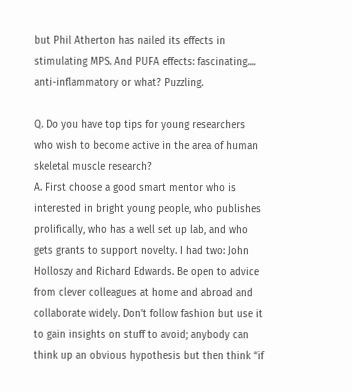but Phil Atherton has nailed its effects in stimulating MPS. And PUFA effects: fascinating.... anti-inflammatory or what? Puzzling.

Q. Do you have top tips for young researchers who wish to become active in the area of human skeletal muscle research?
A. First choose a good smart mentor who is interested in bright young people, who publishes prolifically, who has a well set up lab, and who gets grants to support novelty. I had two: John Holloszy and Richard Edwards. Be open to advice from clever colleagues at home and abroad and collaborate widely. Don’t follow fashion but use it to gain insights on stuff to avoid; anybody can think up an obvious hypothesis but then think “if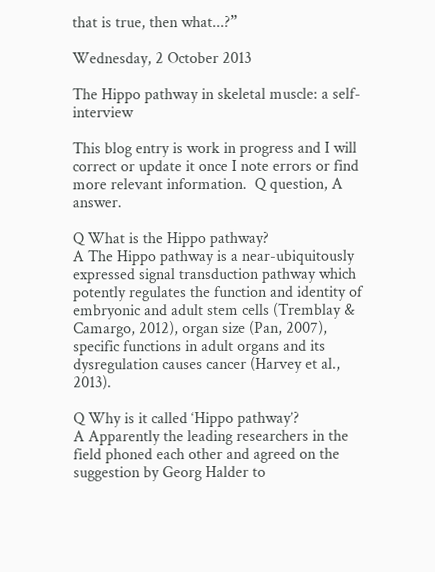that is true, then what...?”

Wednesday, 2 October 2013

The Hippo pathway in skeletal muscle: a self-interview

This blog entry is work in progress and I will correct or update it once I note errors or find more relevant information.  Q question, A answer.

Q What is the Hippo pathway?
A The Hippo pathway is a near-ubiquitously expressed signal transduction pathway which potently regulates the function and identity of embryonic and adult stem cells (Tremblay & Camargo, 2012), organ size (Pan, 2007), specific functions in adult organs and its dysregulation causes cancer (Harvey et al., 2013).

Q Why is it called ‘Hippo pathway’?
A Apparently the leading researchers in the field phoned each other and agreed on the suggestion by Georg Halder to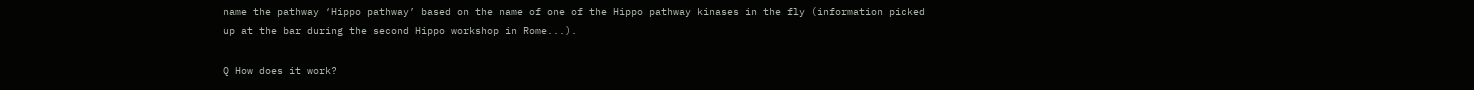name the pathway ‘Hippo pathway’ based on the name of one of the Hippo pathway kinases in the fly (information picked up at the bar during the second Hippo workshop in Rome...).

Q How does it work?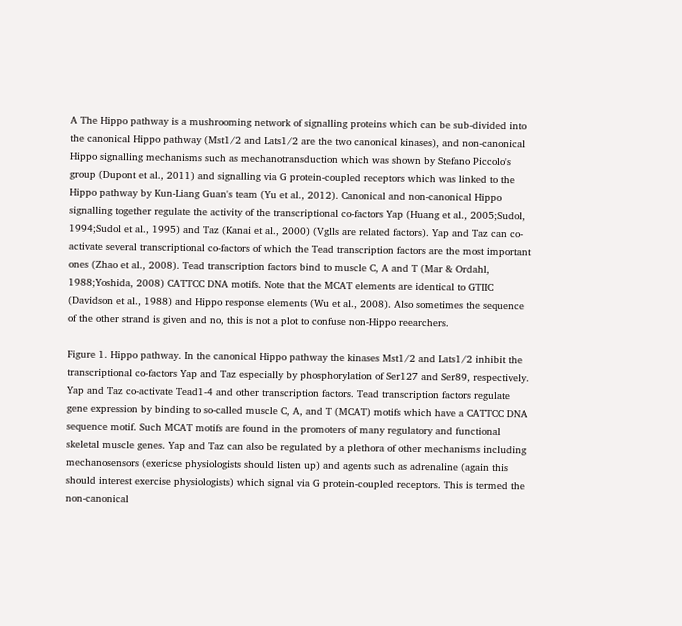A The Hippo pathway is a mushrooming network of signalling proteins which can be sub-divided into the canonical Hippo pathway (Mst1/2 and Lats1/2 are the two canonical kinases), and non-canonical Hippo signalling mechanisms such as mechanotransduction which was shown by Stefano Piccolo's group (Dupont et al., 2011) and signalling via G protein-coupled receptors which was linked to the Hippo pathway by Kun-Liang Guan's team (Yu et al., 2012). Canonical and non-canonical Hippo signalling together regulate the activity of the transcriptional co-factors Yap (Huang et al., 2005;Sudol, 1994;Sudol et al., 1995) and Taz (Kanai et al., 2000) (Vglls are related factors). Yap and Taz can co-activate several transcriptional co-factors of which the Tead transcription factors are the most important ones (Zhao et al., 2008). Tead transcription factors bind to muscle C, A and T (Mar & Ordahl, 1988;Yoshida, 2008) CATTCC DNA motifs. Note that the MCAT elements are identical to GTIIC (Davidson et al., 1988) and Hippo response elements (Wu et al., 2008). Also sometimes the sequence of the other strand is given and no, this is not a plot to confuse non-Hippo reearchers.

Figure 1. Hippo pathway. In the canonical Hippo pathway the kinases Mst1/2 and Lats1/2 inhibit the transcriptional co-factors Yap and Taz especially by phosphorylation of Ser127 and Ser89, respectively. Yap and Taz co-activate Tead1-4 and other transcription factors. Tead transcription factors regulate gene expression by binding to so-called muscle C, A, and T (MCAT) motifs which have a CATTCC DNA sequence motif. Such MCAT motifs are found in the promoters of many regulatory and functional skeletal muscle genes. Yap and Taz can also be regulated by a plethora of other mechanisms including mechanosensors (exericse physiologists should listen up) and agents such as adrenaline (again this should interest exercise physiologists) which signal via G protein-coupled receptors. This is termed the non-canonical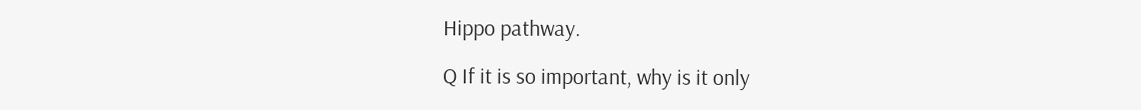Hippo pathway.

Q If it is so important, why is it only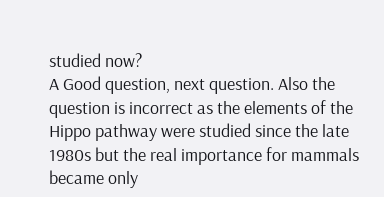studied now?
A Good question, next question. Also the question is incorrect as the elements of the Hippo pathway were studied since the late 1980s but the real importance for mammals became only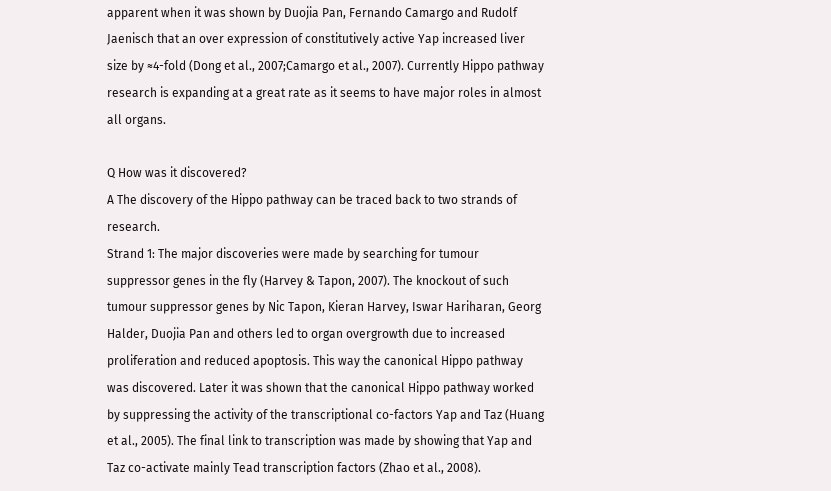apparent when it was shown by Duojia Pan, Fernando Camargo and Rudolf Jaenisch that an over expression of constitutively active Yap increased liver size by ≈4-fold (Dong et al., 2007;Camargo et al., 2007). Currently Hippo pathway research is expanding at a great rate as it seems to have major roles in almost all organs.

Q How was it discovered?
A The discovery of the Hippo pathway can be traced back to two strands of research.
Strand 1: The major discoveries were made by searching for tumour suppressor genes in the fly (Harvey & Tapon, 2007). The knockout of such tumour suppressor genes by Nic Tapon, Kieran Harvey, Iswar Hariharan, Georg Halder, Duojia Pan and others led to organ overgrowth due to increased proliferation and reduced apoptosis. This way the canonical Hippo pathway was discovered. Later it was shown that the canonical Hippo pathway worked by suppressing the activity of the transcriptional co-factors Yap and Taz (Huang et al., 2005). The final link to transcription was made by showing that Yap and Taz co-activate mainly Tead transcription factors (Zhao et al., 2008).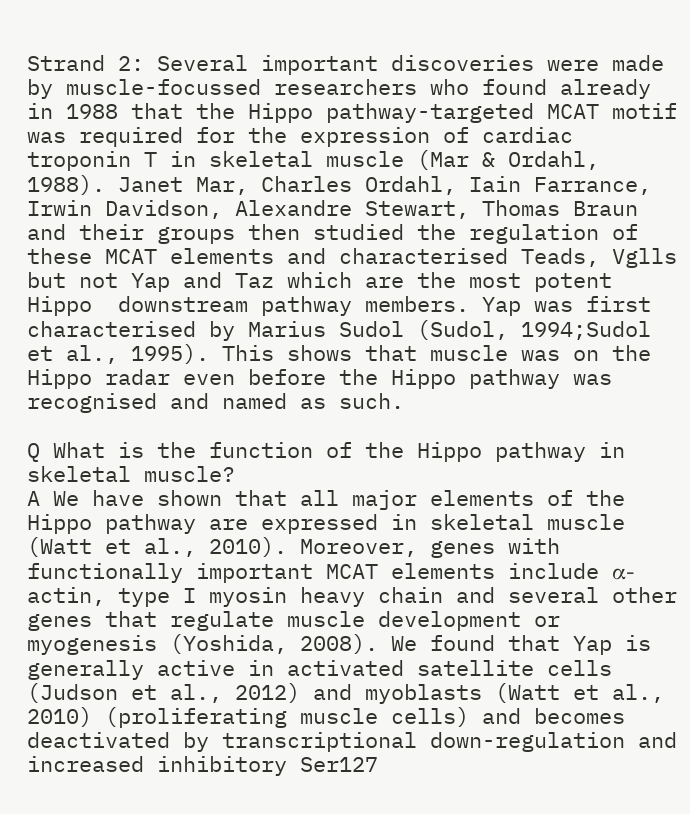Strand 2: Several important discoveries were made by muscle-focussed researchers who found already in 1988 that the Hippo pathway-targeted MCAT motif was required for the expression of cardiac troponin T in skeletal muscle (Mar & Ordahl, 1988). Janet Mar, Charles Ordahl, Iain Farrance, Irwin Davidson, Alexandre Stewart, Thomas Braun and their groups then studied the regulation of these MCAT elements and characterised Teads, Vglls but not Yap and Taz which are the most potent Hippo  downstream pathway members. Yap was first characterised by Marius Sudol (Sudol, 1994;Sudol et al., 1995). This shows that muscle was on the Hippo radar even before the Hippo pathway was recognised and named as such.

Q What is the function of the Hippo pathway in skeletal muscle?
A We have shown that all major elements of the Hippo pathway are expressed in skeletal muscle (Watt et al., 2010). Moreover, genes with functionally important MCAT elements include α-actin, type I myosin heavy chain and several other genes that regulate muscle development or myogenesis (Yoshida, 2008). We found that Yap is generally active in activated satellite cells (Judson et al., 2012) and myoblasts (Watt et al., 2010) (proliferating muscle cells) and becomes deactivated by transcriptional down-regulation and increased inhibitory Ser127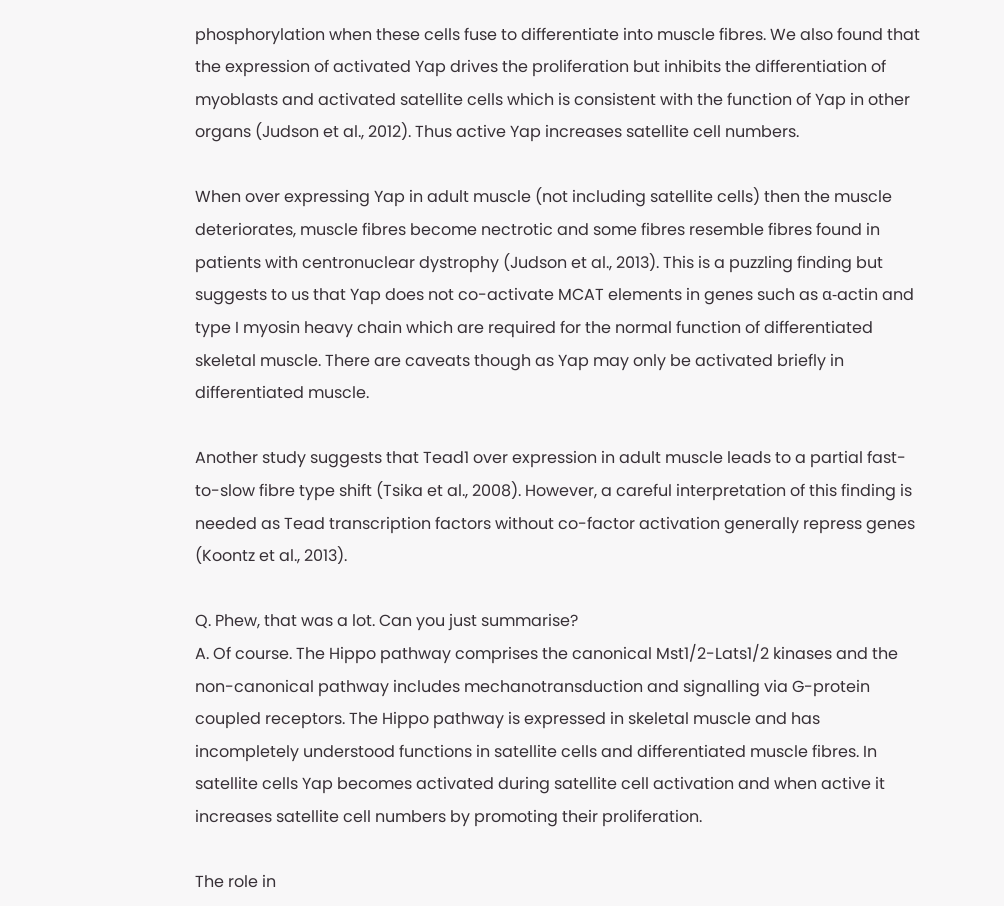phosphorylation when these cells fuse to differentiate into muscle fibres. We also found that the expression of activated Yap drives the proliferation but inhibits the differentiation of myoblasts and activated satellite cells which is consistent with the function of Yap in other organs (Judson et al., 2012). Thus active Yap increases satellite cell numbers.

When over expressing Yap in adult muscle (not including satellite cells) then the muscle deteriorates, muscle fibres become nectrotic and some fibres resemble fibres found in patients with centronuclear dystrophy (Judson et al., 2013). This is a puzzling finding but suggests to us that Yap does not co-activate MCAT elements in genes such as α-actin and type I myosin heavy chain which are required for the normal function of differentiated skeletal muscle. There are caveats though as Yap may only be activated briefly in differentiated muscle.

Another study suggests that Tead1 over expression in adult muscle leads to a partial fast-to-slow fibre type shift (Tsika et al., 2008). However, a careful interpretation of this finding is needed as Tead transcription factors without co-factor activation generally repress genes (Koontz et al., 2013).

Q. Phew, that was a lot. Can you just summarise?
A. Of course. The Hippo pathway comprises the canonical Mst1/2-Lats1/2 kinases and the non-canonical pathway includes mechanotransduction and signalling via G-protein coupled receptors. The Hippo pathway is expressed in skeletal muscle and has incompletely understood functions in satellite cells and differentiated muscle fibres. In satellite cells Yap becomes activated during satellite cell activation and when active it increases satellite cell numbers by promoting their proliferation.

The role in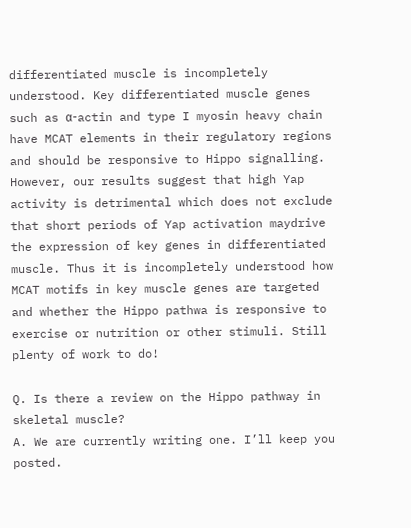differentiated muscle is incompletely understood. Key differentiated muscle genes such as α-actin and type I myosin heavy chain have MCAT elements in their regulatory regions and should be responsive to Hippo signalling. However, our results suggest that high Yap activity is detrimental which does not exclude that short periods of Yap activation maydrive the expression of key genes in differentiated muscle. Thus it is incompletely understood how MCAT motifs in key muscle genes are targeted and whether the Hippo pathwa is responsive to exercise or nutrition or other stimuli. Still plenty of work to do!

Q. Is there a review on the Hippo pathway in skeletal muscle?
A. We are currently writing one. I’ll keep you posted.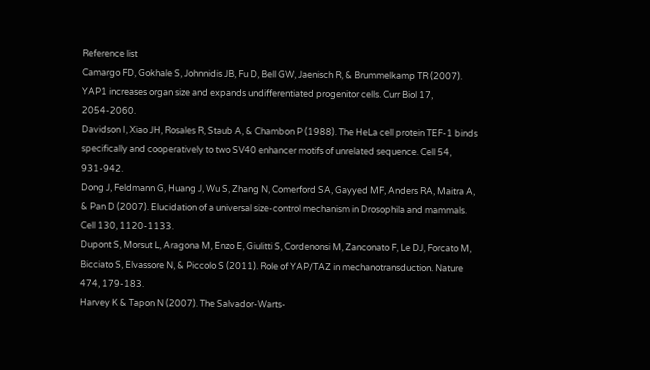Reference list
Camargo FD, Gokhale S, Johnnidis JB, Fu D, Bell GW, Jaenisch R, & Brummelkamp TR (2007). YAP1 increases organ size and expands undifferentiated progenitor cells. Curr Biol 17, 2054-2060.
Davidson I, Xiao JH, Rosales R, Staub A, & Chambon P (1988). The HeLa cell protein TEF-1 binds specifically and cooperatively to two SV40 enhancer motifs of unrelated sequence. Cell 54, 931-942.
Dong J, Feldmann G, Huang J, Wu S, Zhang N, Comerford SA, Gayyed MF, Anders RA, Maitra A, & Pan D (2007). Elucidation of a universal size-control mechanism in Drosophila and mammals. Cell 130, 1120-1133.
Dupont S, Morsut L, Aragona M, Enzo E, Giulitti S, Cordenonsi M, Zanconato F, Le DJ, Forcato M, Bicciato S, Elvassore N, & Piccolo S (2011). Role of YAP/TAZ in mechanotransduction. Nature 474, 179-183.
Harvey K & Tapon N (2007). The Salvador-Warts-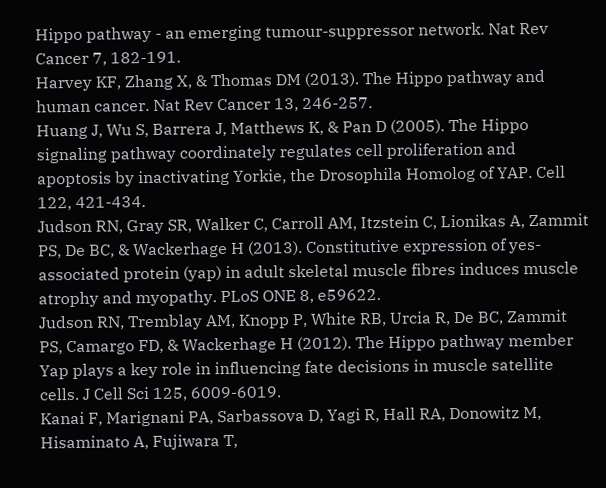Hippo pathway - an emerging tumour-suppressor network. Nat Rev Cancer 7, 182-191.
Harvey KF, Zhang X, & Thomas DM (2013). The Hippo pathway and human cancer. Nat Rev Cancer 13, 246-257.
Huang J, Wu S, Barrera J, Matthews K, & Pan D (2005). The Hippo signaling pathway coordinately regulates cell proliferation and apoptosis by inactivating Yorkie, the Drosophila Homolog of YAP. Cell 122, 421-434.
Judson RN, Gray SR, Walker C, Carroll AM, Itzstein C, Lionikas A, Zammit PS, De BC, & Wackerhage H (2013). Constitutive expression of yes-associated protein (yap) in adult skeletal muscle fibres induces muscle atrophy and myopathy. PLoS ONE 8, e59622.
Judson RN, Tremblay AM, Knopp P, White RB, Urcia R, De BC, Zammit PS, Camargo FD, & Wackerhage H (2012). The Hippo pathway member Yap plays a key role in influencing fate decisions in muscle satellite cells. J Cell Sci 125, 6009-6019.
Kanai F, Marignani PA, Sarbassova D, Yagi R, Hall RA, Donowitz M, Hisaminato A, Fujiwara T,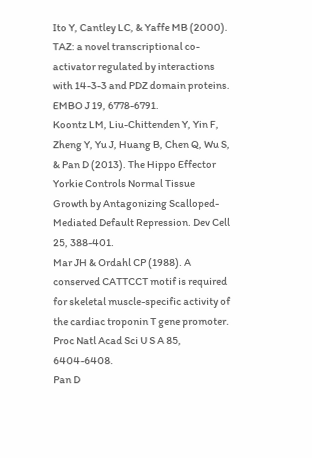Ito Y, Cantley LC, & Yaffe MB (2000). TAZ: a novel transcriptional co-activator regulated by interactions with 14-3-3 and PDZ domain proteins. EMBO J 19, 6778-6791.
Koontz LM, Liu-Chittenden Y, Yin F, Zheng Y, Yu J, Huang B, Chen Q, Wu S, & Pan D (2013). The Hippo Effector Yorkie Controls Normal Tissue Growth by Antagonizing Scalloped-Mediated Default Repression. Dev Cell 25, 388-401.
Mar JH & Ordahl CP (1988). A conserved CATTCCT motif is required for skeletal muscle-specific activity of the cardiac troponin T gene promoter. Proc Natl Acad Sci U S A 85, 6404-6408.
Pan D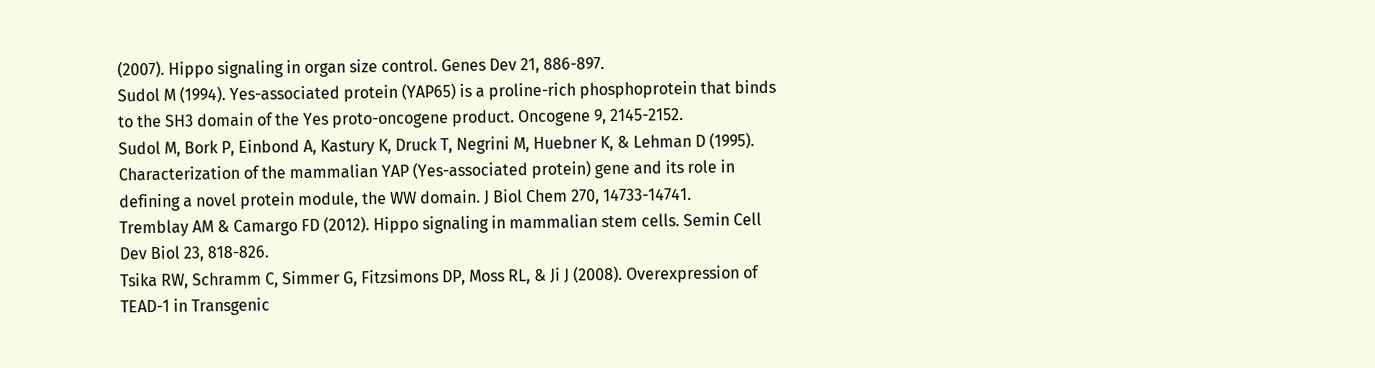(2007). Hippo signaling in organ size control. Genes Dev 21, 886-897.
Sudol M (1994). Yes-associated protein (YAP65) is a proline-rich phosphoprotein that binds to the SH3 domain of the Yes proto-oncogene product. Oncogene 9, 2145-2152.
Sudol M, Bork P, Einbond A, Kastury K, Druck T, Negrini M, Huebner K, & Lehman D (1995). Characterization of the mammalian YAP (Yes-associated protein) gene and its role in defining a novel protein module, the WW domain. J Biol Chem 270, 14733-14741.
Tremblay AM & Camargo FD (2012). Hippo signaling in mammalian stem cells. Semin Cell Dev Biol 23, 818-826.
Tsika RW, Schramm C, Simmer G, Fitzsimons DP, Moss RL, & Ji J (2008). Overexpression of TEAD-1 in Transgenic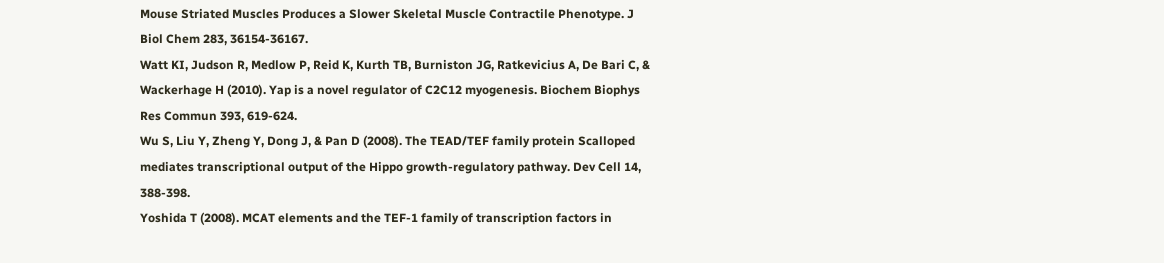Mouse Striated Muscles Produces a Slower Skeletal Muscle Contractile Phenotype. J Biol Chem 283, 36154-36167.
Watt KI, Judson R, Medlow P, Reid K, Kurth TB, Burniston JG, Ratkevicius A, De Bari C, & Wackerhage H (2010). Yap is a novel regulator of C2C12 myogenesis. Biochem Biophys Res Commun 393, 619-624.
Wu S, Liu Y, Zheng Y, Dong J, & Pan D (2008). The TEAD/TEF family protein Scalloped mediates transcriptional output of the Hippo growth-regulatory pathway. Dev Cell 14, 388-398.
Yoshida T (2008). MCAT elements and the TEF-1 family of transcription factors in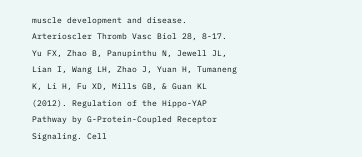muscle development and disease. Arterioscler Thromb Vasc Biol 28, 8-17.
Yu FX, Zhao B, Panupinthu N, Jewell JL, Lian I, Wang LH, Zhao J, Yuan H, Tumaneng K, Li H, Fu XD, Mills GB, & Guan KL (2012). Regulation of the Hippo-YAP Pathway by G-Protein-Coupled Receptor Signaling. Cell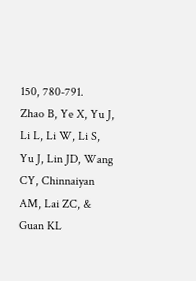150, 780-791.
Zhao B, Ye X, Yu J, Li L, Li W, Li S, Yu J, Lin JD, Wang CY, Chinnaiyan AM, Lai ZC, & Guan KL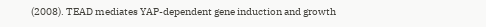(2008). TEAD mediates YAP-dependent gene induction and growth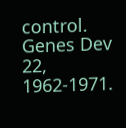control. Genes Dev 22, 1962-1971.